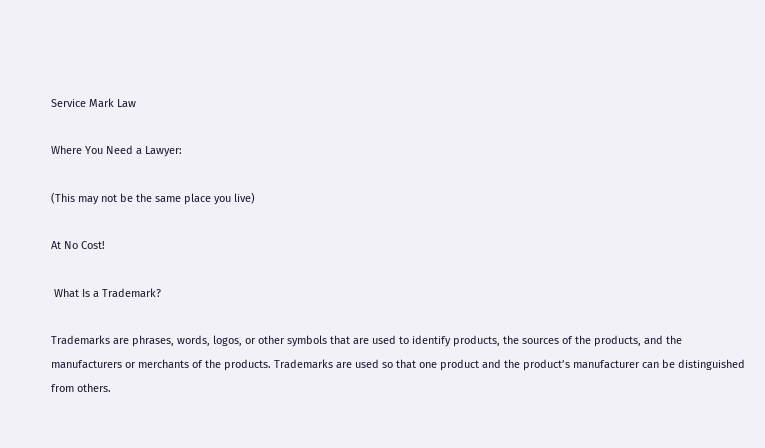Service Mark Law

Where You Need a Lawyer:

(This may not be the same place you live)

At No Cost!

 What Is a Trademark?

Trademarks are phrases, words, logos, or other symbols that are used to identify products, the sources of the products, and the manufacturers or merchants of the products. Trademarks are used so that one product and the product’s manufacturer can be distinguished from others.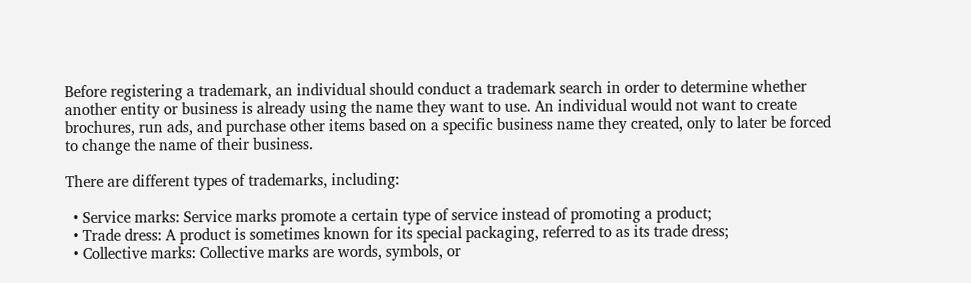Before registering a trademark, an individual should conduct a trademark search in order to determine whether another entity or business is already using the name they want to use. An individual would not want to create brochures, run ads, and purchase other items based on a specific business name they created, only to later be forced to change the name of their business.

There are different types of trademarks, including:

  • Service marks: Service marks promote a certain type of service instead of promoting a product;
  • Trade dress: A product is sometimes known for its special packaging, referred to as its trade dress;
  • Collective marks: Collective marks are words, symbols, or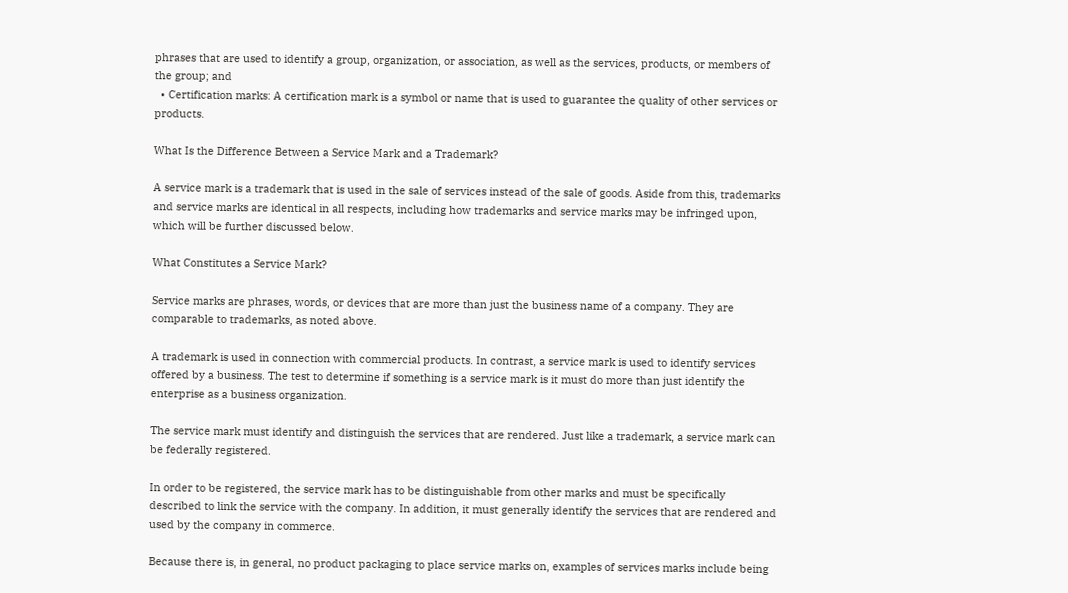phrases that are used to identify a group, organization, or association, as well as the services, products, or members of the group; and
  • Certification marks: A certification mark is a symbol or name that is used to guarantee the quality of other services or products.

What Is the Difference Between a Service Mark and a Trademark?

A service mark is a trademark that is used in the sale of services instead of the sale of goods. Aside from this, trademarks and service marks are identical in all respects, including how trademarks and service marks may be infringed upon, which will be further discussed below.

What Constitutes a Service Mark?

Service marks are phrases, words, or devices that are more than just the business name of a company. They are comparable to trademarks, as noted above.

A trademark is used in connection with commercial products. In contrast, a service mark is used to identify services offered by a business. The test to determine if something is a service mark is it must do more than just identify the enterprise as a business organization.

The service mark must identify and distinguish the services that are rendered. Just like a trademark, a service mark can be federally registered.

In order to be registered, the service mark has to be distinguishable from other marks and must be specifically described to link the service with the company. In addition, it must generally identify the services that are rendered and used by the company in commerce.

Because there is, in general, no product packaging to place service marks on, examples of services marks include being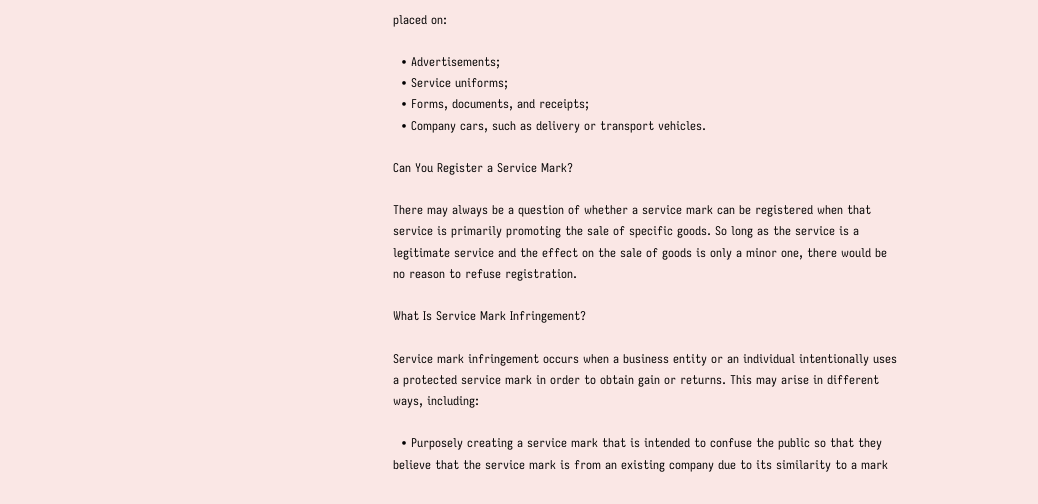placed on:

  • Advertisements;
  • Service uniforms;
  • Forms, documents, and receipts;
  • Company cars, such as delivery or transport vehicles.

Can You Register a Service Mark?

There may always be a question of whether a service mark can be registered when that service is primarily promoting the sale of specific goods. So long as the service is a legitimate service and the effect on the sale of goods is only a minor one, there would be no reason to refuse registration.

What Is Service Mark Infringement?

Service mark infringement occurs when a business entity or an individual intentionally uses a protected service mark in order to obtain gain or returns. This may arise in different ways, including:

  • Purposely creating a service mark that is intended to confuse the public so that they believe that the service mark is from an existing company due to its similarity to a mark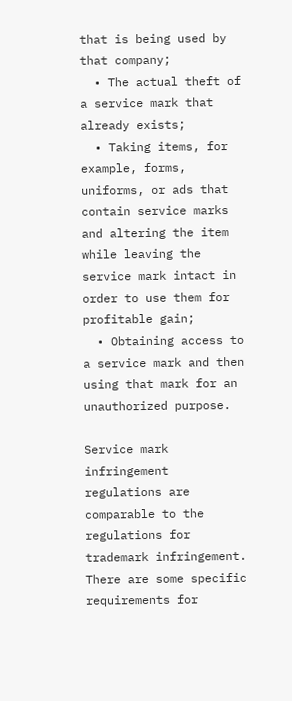that is being used by that company;
  • The actual theft of a service mark that already exists;
  • Taking items, for example, forms, uniforms, or ads that contain service marks and altering the item while leaving the service mark intact in order to use them for profitable gain;
  • Obtaining access to a service mark and then using that mark for an unauthorized purpose.

Service mark infringement regulations are comparable to the regulations for trademark infringement. There are some specific requirements for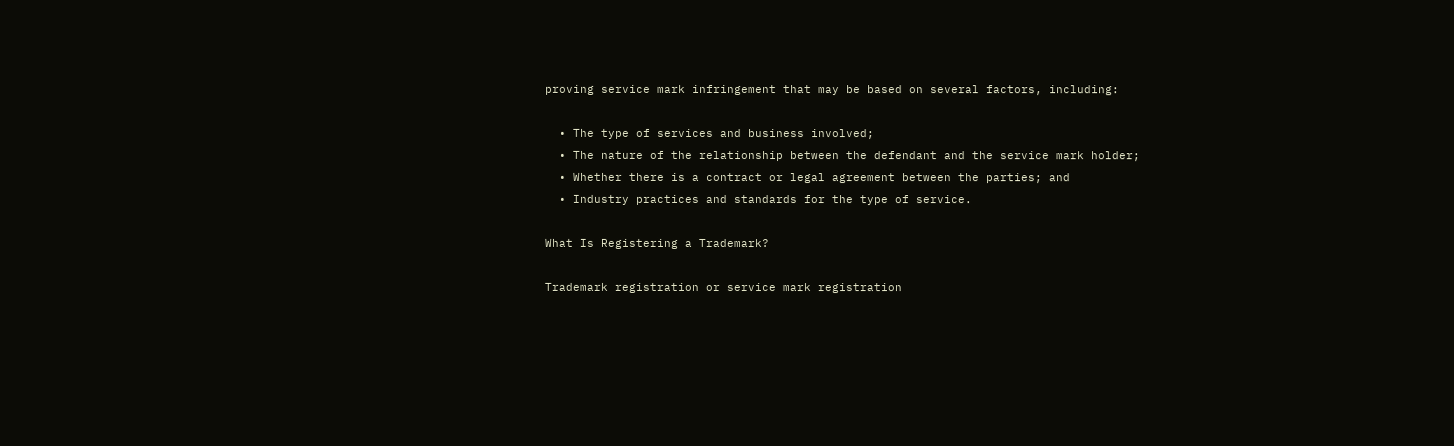proving service mark infringement that may be based on several factors, including:

  • The type of services and business involved;
  • The nature of the relationship between the defendant and the service mark holder;
  • Whether there is a contract or legal agreement between the parties; and
  • Industry practices and standards for the type of service.

What Is Registering a Trademark?

Trademark registration or service mark registration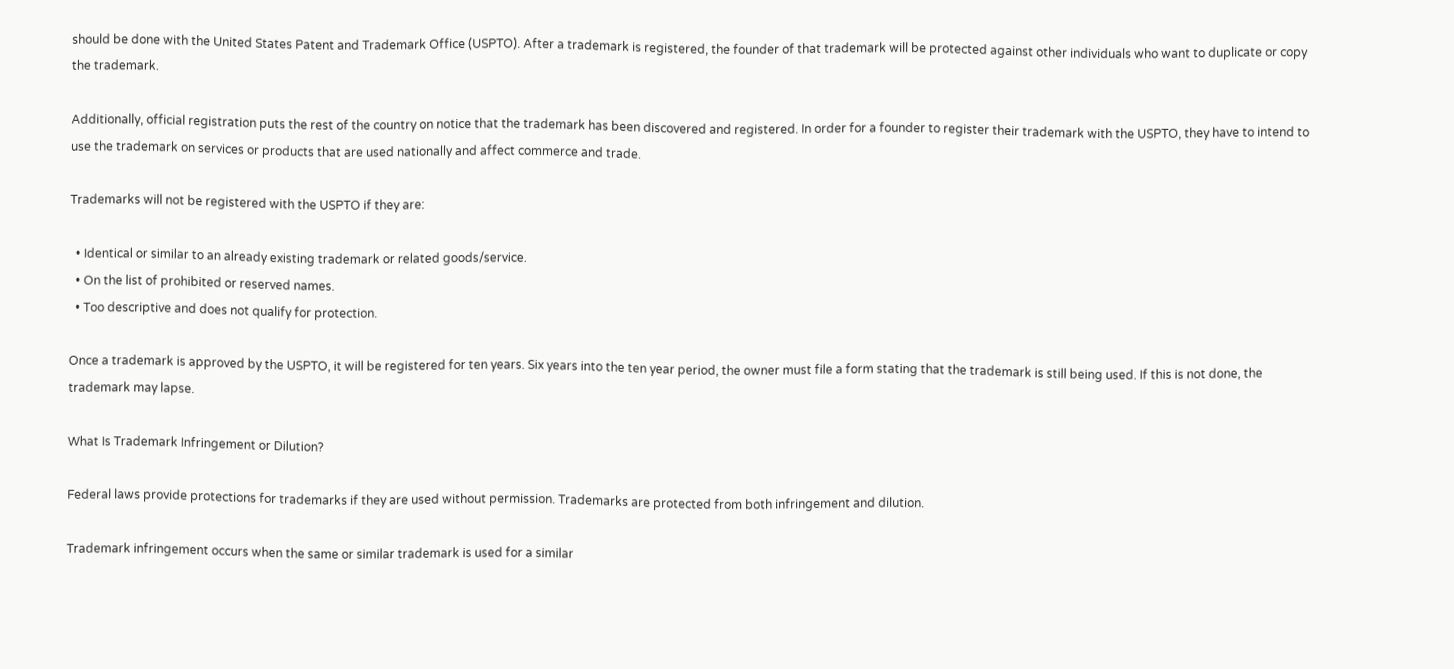should be done with the United States Patent and Trademark Office (USPTO). After a trademark is registered, the founder of that trademark will be protected against other individuals who want to duplicate or copy the trademark.

Additionally, official registration puts the rest of the country on notice that the trademark has been discovered and registered. In order for a founder to register their trademark with the USPTO, they have to intend to use the trademark on services or products that are used nationally and affect commerce and trade.

Trademarks will not be registered with the USPTO if they are:

  • Identical or similar to an already existing trademark or related goods/service.
  • On the list of prohibited or reserved names.
  • Too descriptive and does not qualify for protection.

Once a trademark is approved by the USPTO, it will be registered for ten years. Six years into the ten year period, the owner must file a form stating that the trademark is still being used. If this is not done, the trademark may lapse.

What Is Trademark Infringement or Dilution?

Federal laws provide protections for trademarks if they are used without permission. Trademarks are protected from both infringement and dilution.

Trademark infringement occurs when the same or similar trademark is used for a similar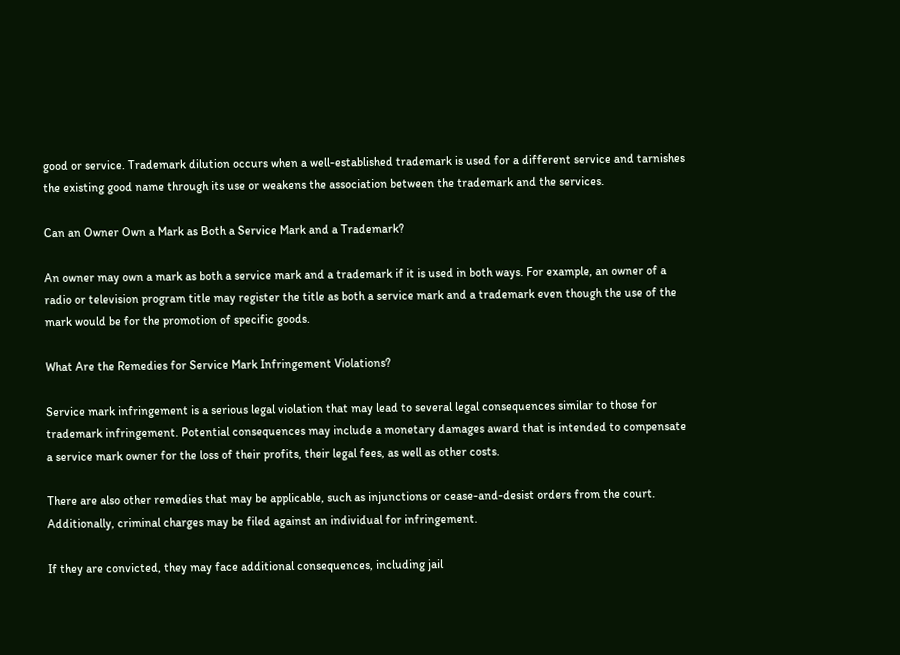good or service. Trademark dilution occurs when a well-established trademark is used for a different service and tarnishes the existing good name through its use or weakens the association between the trademark and the services.

Can an Owner Own a Mark as Both a Service Mark and a Trademark?

An owner may own a mark as both a service mark and a trademark if it is used in both ways. For example, an owner of a radio or television program title may register the title as both a service mark and a trademark even though the use of the mark would be for the promotion of specific goods.

What Are the Remedies for Service Mark Infringement Violations?

Service mark infringement is a serious legal violation that may lead to several legal consequences similar to those for trademark infringement. Potential consequences may include a monetary damages award that is intended to compensate a service mark owner for the loss of their profits, their legal fees, as well as other costs.

There are also other remedies that may be applicable, such as injunctions or cease-and-desist orders from the court. Additionally, criminal charges may be filed against an individual for infringement.

If they are convicted, they may face additional consequences, including jail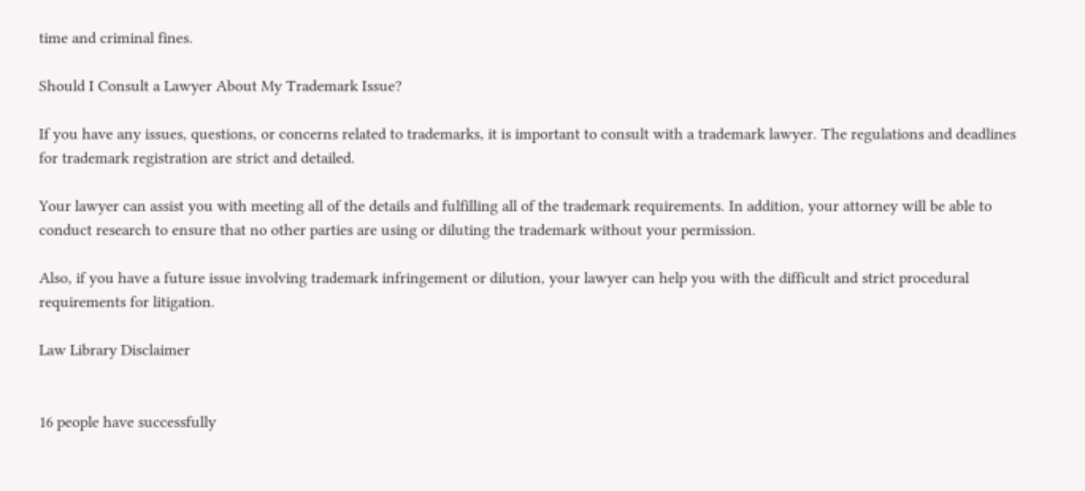time and criminal fines.

Should I Consult a Lawyer About My Trademark Issue?

If you have any issues, questions, or concerns related to trademarks, it is important to consult with a trademark lawyer. The regulations and deadlines for trademark registration are strict and detailed.

Your lawyer can assist you with meeting all of the details and fulfilling all of the trademark requirements. In addition, your attorney will be able to conduct research to ensure that no other parties are using or diluting the trademark without your permission.

Also, if you have a future issue involving trademark infringement or dilution, your lawyer can help you with the difficult and strict procedural requirements for litigation.

Law Library Disclaimer


16 people have successfully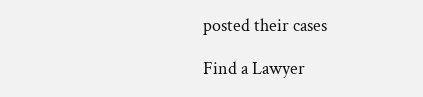posted their cases

Find a Lawyer